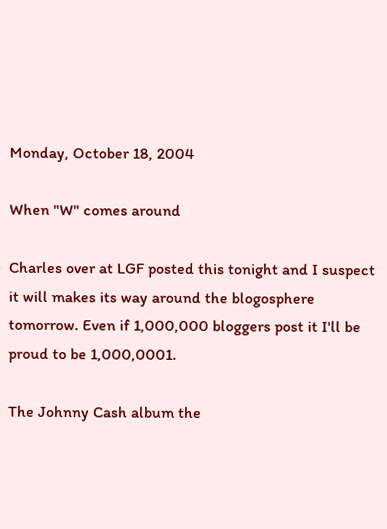Monday, October 18, 2004

When "W" comes around

Charles over at LGF posted this tonight and I suspect it will makes its way around the blogosphere tomorrow. Even if 1,000,000 bloggers post it I'll be proud to be 1,000,0001.

The Johnny Cash album the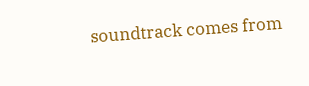soundtrack comes from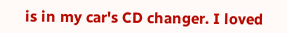is in my car's CD changer. I loved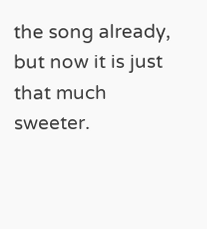the song already, but now it is just that much sweeter.